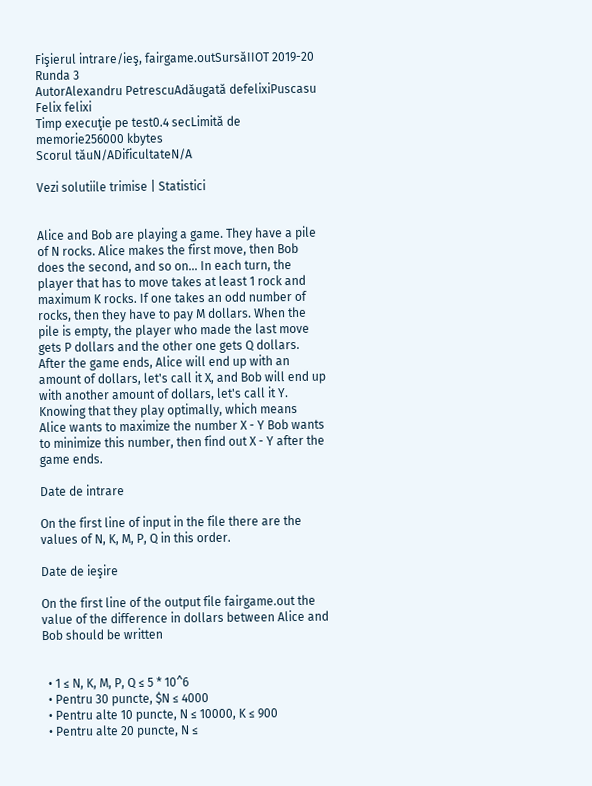Fişierul intrare/ieş, fairgame.outSursăIIOT 2019-20 Runda 3
AutorAlexandru PetrescuAdăugată defelixiPuscasu Felix felixi
Timp execuţie pe test0.4 secLimită de memorie256000 kbytes
Scorul tăuN/ADificultateN/A

Vezi solutiile trimise | Statistici


Alice and Bob are playing a game. They have a pile of N rocks. Alice makes the first move, then Bob does the second, and so on... In each turn, the player that has to move takes at least 1 rock and maximum K rocks. If one takes an odd number of rocks, then they have to pay M dollars. When the pile is empty, the player who made the last move gets P dollars and the other one gets Q dollars. After the game ends, Alice will end up with an amount of dollars, let's call it X, and Bob will end up with another amount of dollars, let's call it Y. Knowing that they play optimally, which means Alice wants to maximize the number X - Y Bob wants to minimize this number, then find out X - Y after the game ends.

Date de intrare

On the first line of input in the file there are the values of N, K, M, P, Q in this order.

Date de ieşire

On the first line of the output file fairgame.out the value of the difference in dollars between Alice and Bob should be written


  • 1 ≤ N, K, M, P, Q ≤ 5 * 10^6
  • Pentru 30 puncte, $N ≤ 4000
  • Pentru alte 10 puncte, N ≤ 10000, K ≤ 900
  • Pentru alte 20 puncte, N ≤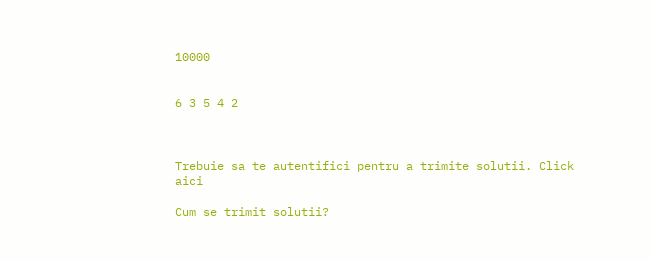10000


6 3 5 4 2



Trebuie sa te autentifici pentru a trimite solutii. Click aici

Cum se trimit solutii?